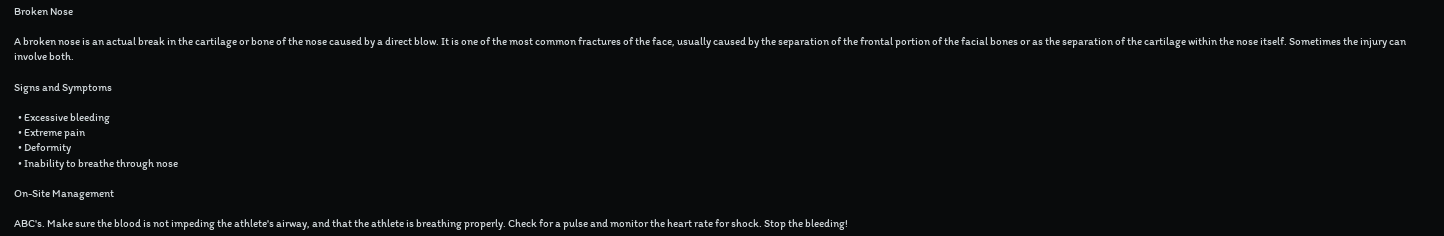Broken Nose

A broken nose is an actual break in the cartilage or bone of the nose caused by a direct blow. It is one of the most common fractures of the face, usually caused by the separation of the frontal portion of the facial bones or as the separation of the cartilage within the nose itself. Sometimes the injury can involve both.

Signs and Symptoms

  • Excessive bleeding
  • Extreme pain
  • Deformity
  • Inability to breathe through nose

On-Site Management

ABC's. Make sure the blood is not impeding the athlete's airway, and that the athlete is breathing properly. Check for a pulse and monitor the heart rate for shock. Stop the bleeding!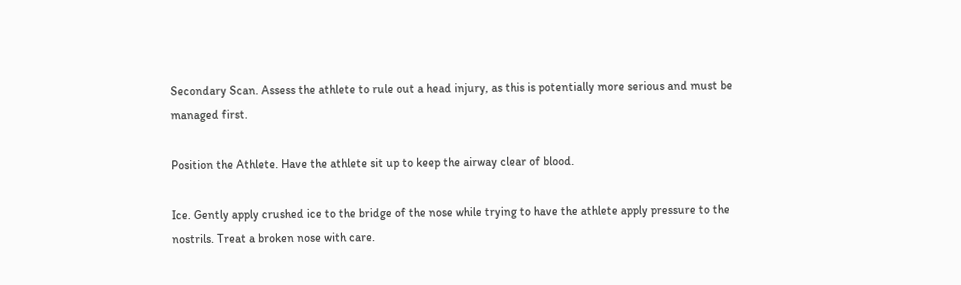Secondary Scan. Assess the athlete to rule out a head injury, as this is potentially more serious and must be managed first.

Position the Athlete. Have the athlete sit up to keep the airway clear of blood.

Ice. Gently apply crushed ice to the bridge of the nose while trying to have the athlete apply pressure to the nostrils. Treat a broken nose with care.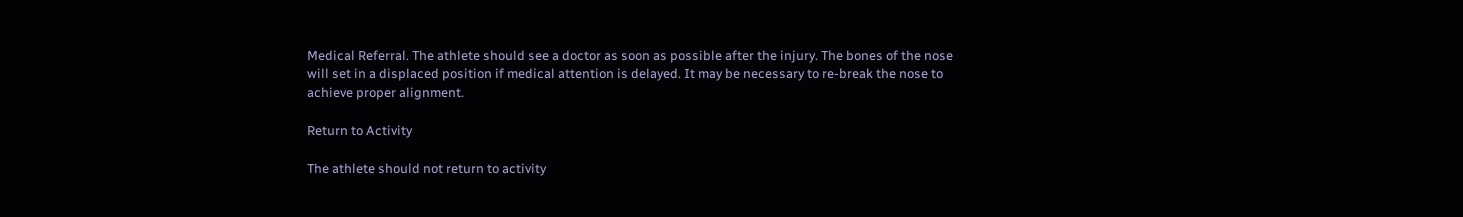Medical Referral. The athlete should see a doctor as soon as possible after the injury. The bones of the nose will set in a displaced position if medical attention is delayed. It may be necessary to re-break the nose to achieve proper alignment.

Return to Activity

The athlete should not return to activity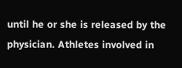until he or she is released by the physician. Athletes involved in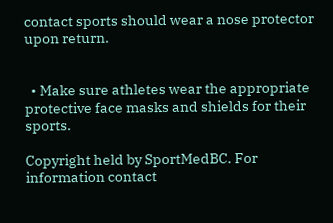contact sports should wear a nose protector upon return.


  • Make sure athletes wear the appropriate protective face masks and shields for their sports.

Copyright held by SportMedBC. For information contact